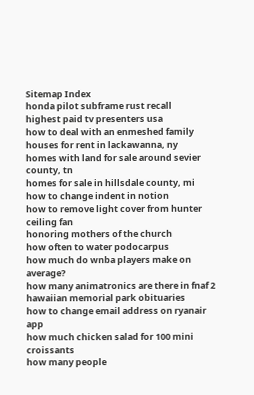Sitemap Index
honda pilot subframe rust recall
highest paid tv presenters usa
how to deal with an enmeshed family
houses for rent in lackawanna, ny
homes with land for sale around sevier county, tn
homes for sale in hillsdale county, mi
how to change indent in notion
how to remove light cover from hunter ceiling fan
honoring mothers of the church
how often to water podocarpus
how much do wnba players make on average?
how many animatronics are there in fnaf 2
hawaiian memorial park obituaries
how to change email address on ryanair app
how much chicken salad for 100 mini croissants
how many people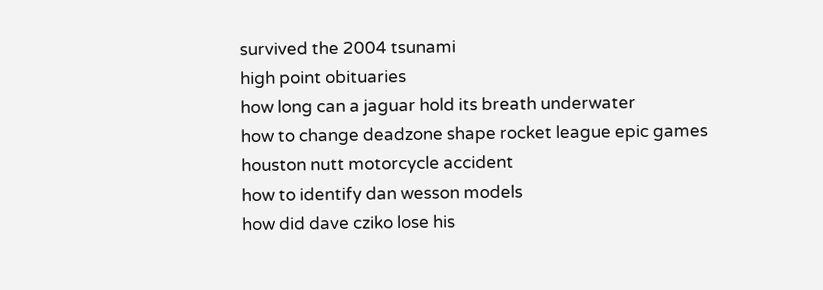survived the 2004 tsunami
high point obituaries
how long can a jaguar hold its breath underwater
how to change deadzone shape rocket league epic games
houston nutt motorcycle accident
how to identify dan wesson models
how did dave cziko lose his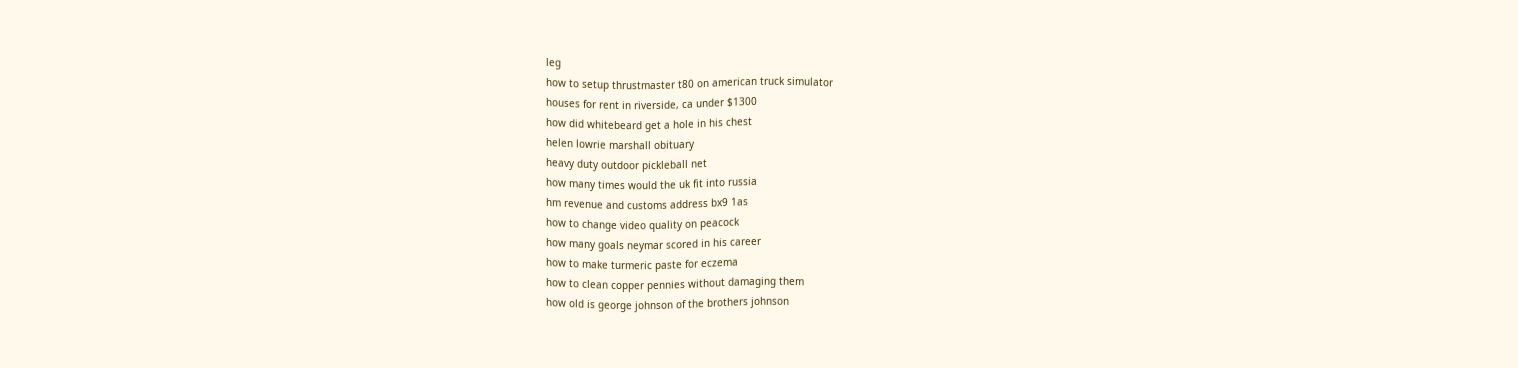leg
how to setup thrustmaster t80 on american truck simulator
houses for rent in riverside, ca under $1300
how did whitebeard get a hole in his chest
helen lowrie marshall obituary
heavy duty outdoor pickleball net
how many times would the uk fit into russia
hm revenue and customs address bx9 1as
how to change video quality on peacock
how many goals neymar scored in his career
how to make turmeric paste for eczema
how to clean copper pennies without damaging them
how old is george johnson of the brothers johnson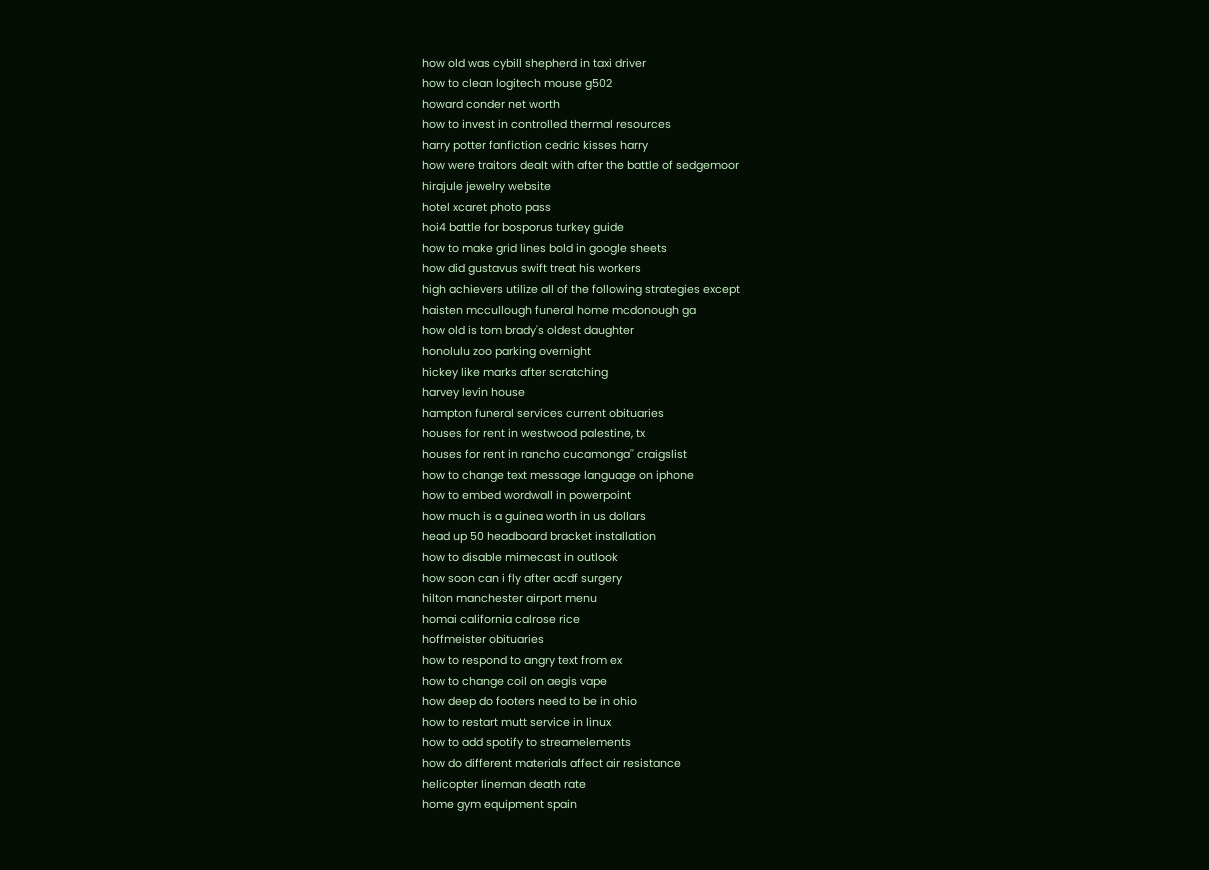how old was cybill shepherd in taxi driver
how to clean logitech mouse g502
howard conder net worth
how to invest in controlled thermal resources
harry potter fanfiction cedric kisses harry
how were traitors dealt with after the battle of sedgemoor
hirajule jewelry website
hotel xcaret photo pass
hoi4 battle for bosporus turkey guide
how to make grid lines bold in google sheets
how did gustavus swift treat his workers
high achievers utilize all of the following strategies except
haisten mccullough funeral home mcdonough ga
how old is tom brady's oldest daughter
honolulu zoo parking overnight
hickey like marks after scratching
harvey levin house
hampton funeral services current obituaries
houses for rent in westwood palestine, tx
houses for rent in rancho cucamonga'' craigslist
how to change text message language on iphone
how to embed wordwall in powerpoint
how much is a guinea worth in us dollars
head up 50 headboard bracket installation
how to disable mimecast in outlook
how soon can i fly after acdf surgery
hilton manchester airport menu
homai california calrose rice
hoffmeister obituaries
how to respond to angry text from ex
how to change coil on aegis vape
how deep do footers need to be in ohio
how to restart mutt service in linux
how to add spotify to streamelements
how do different materials affect air resistance
helicopter lineman death rate
home gym equipment spain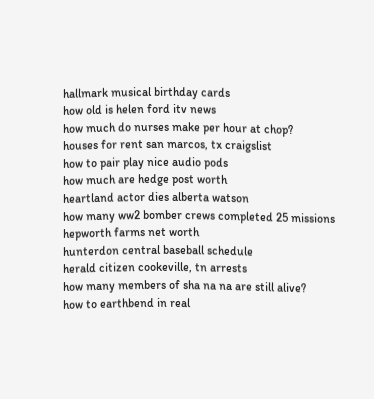hallmark musical birthday cards
how old is helen ford itv news
how much do nurses make per hour at chop?
houses for rent san marcos, tx craigslist
how to pair play nice audio pods
how much are hedge post worth
heartland actor dies alberta watson
how many ww2 bomber crews completed 25 missions
hepworth farms net worth
hunterdon central baseball schedule
herald citizen cookeville, tn arrests
how many members of sha na na are still alive?
how to earthbend in real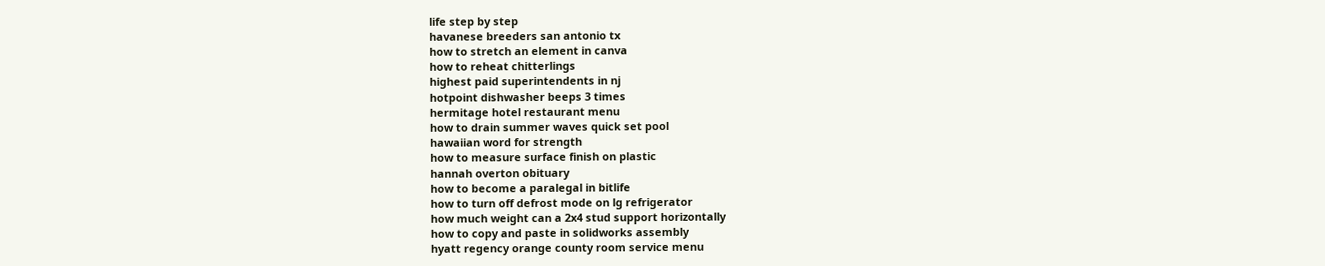life step by step
havanese breeders san antonio tx
how to stretch an element in canva
how to reheat chitterlings
highest paid superintendents in nj
hotpoint dishwasher beeps 3 times
hermitage hotel restaurant menu
how to drain summer waves quick set pool
hawaiian word for strength
how to measure surface finish on plastic
hannah overton obituary
how to become a paralegal in bitlife
how to turn off defrost mode on lg refrigerator
how much weight can a 2x4 stud support horizontally
how to copy and paste in solidworks assembly
hyatt regency orange county room service menu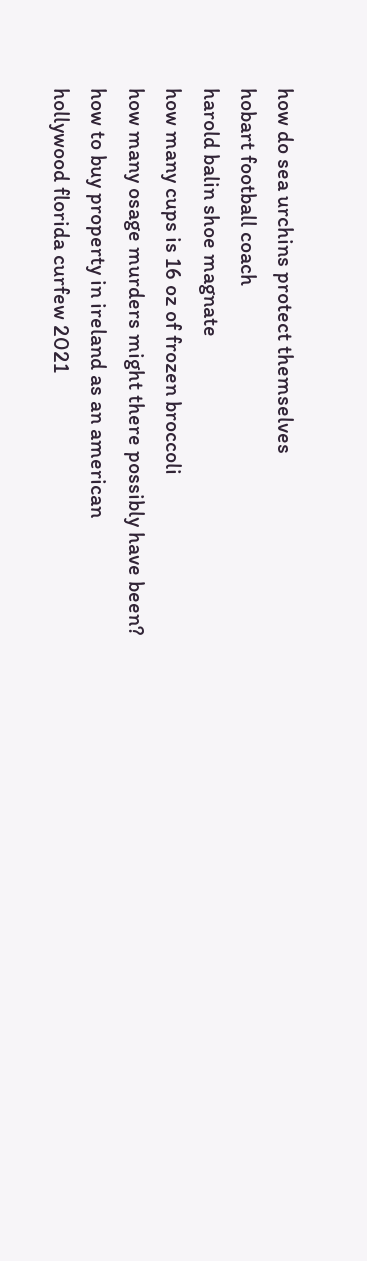how do sea urchins protect themselves
hobart football coach
harold balin shoe magnate
how many cups is 16 oz of frozen broccoli
how many osage murders might there possibly have been?
how to buy property in ireland as an american
hollywood florida curfew 2021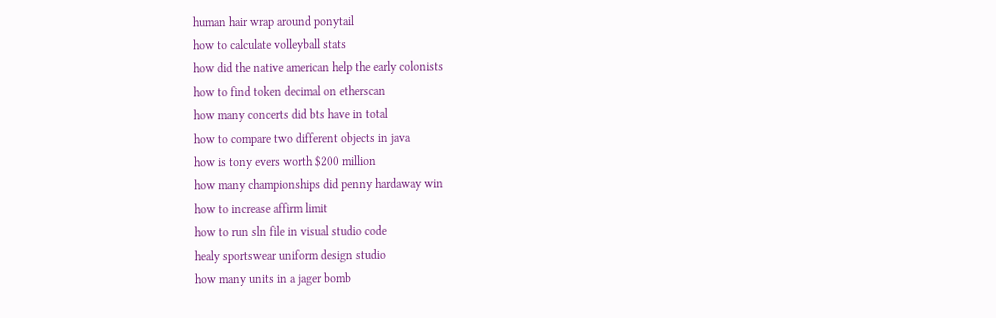human hair wrap around ponytail
how to calculate volleyball stats
how did the native american help the early colonists
how to find token decimal on etherscan
how many concerts did bts have in total
how to compare two different objects in java
how is tony evers worth $200 million
how many championships did penny hardaway win
how to increase affirm limit
how to run sln file in visual studio code
healy sportswear uniform design studio
how many units in a jager bomb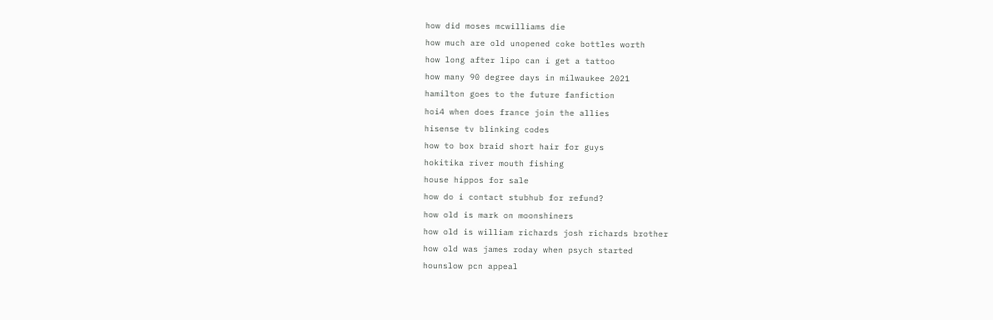how did moses mcwilliams die
how much are old unopened coke bottles worth
how long after lipo can i get a tattoo
how many 90 degree days in milwaukee 2021
hamilton goes to the future fanfiction
hoi4 when does france join the allies
hisense tv blinking codes
how to box braid short hair for guys
hokitika river mouth fishing
house hippos for sale
how do i contact stubhub for refund?
how old is mark on moonshiners
how old is william richards josh richards brother
how old was james roday when psych started
hounslow pcn appeal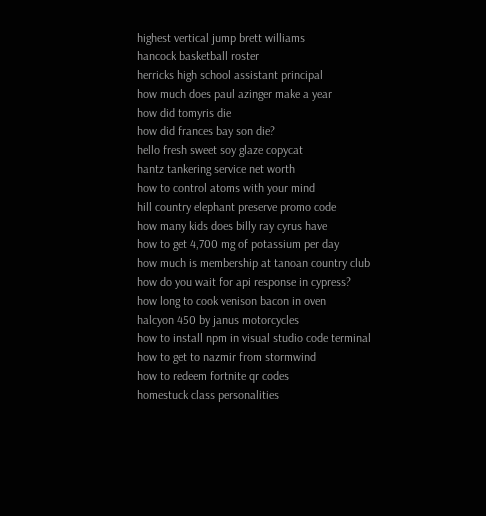highest vertical jump brett williams
hancock basketball roster
herricks high school assistant principal
how much does paul azinger make a year
how did tomyris die
how did frances bay son die?
hello fresh sweet soy glaze copycat
hantz tankering service net worth
how to control atoms with your mind
hill country elephant preserve promo code
how many kids does billy ray cyrus have
how to get 4,700 mg of potassium per day
how much is membership at tanoan country club
how do you wait for api response in cypress?
how long to cook venison bacon in oven
halcyon 450 by janus motorcycles
how to install npm in visual studio code terminal
how to get to nazmir from stormwind
how to redeem fortnite qr codes
homestuck class personalities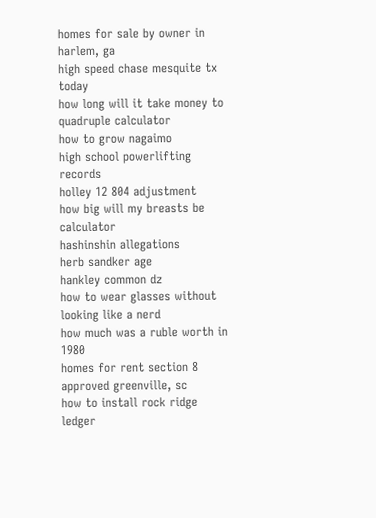homes for sale by owner in harlem, ga
high speed chase mesquite tx today
how long will it take money to quadruple calculator
how to grow nagaimo
high school powerlifting records
holley 12 804 adjustment
how big will my breasts be calculator
hashinshin allegations
herb sandker age
hankley common dz
how to wear glasses without looking like a nerd
how much was a ruble worth in 1980
homes for rent section 8 approved greenville, sc
how to install rock ridge ledger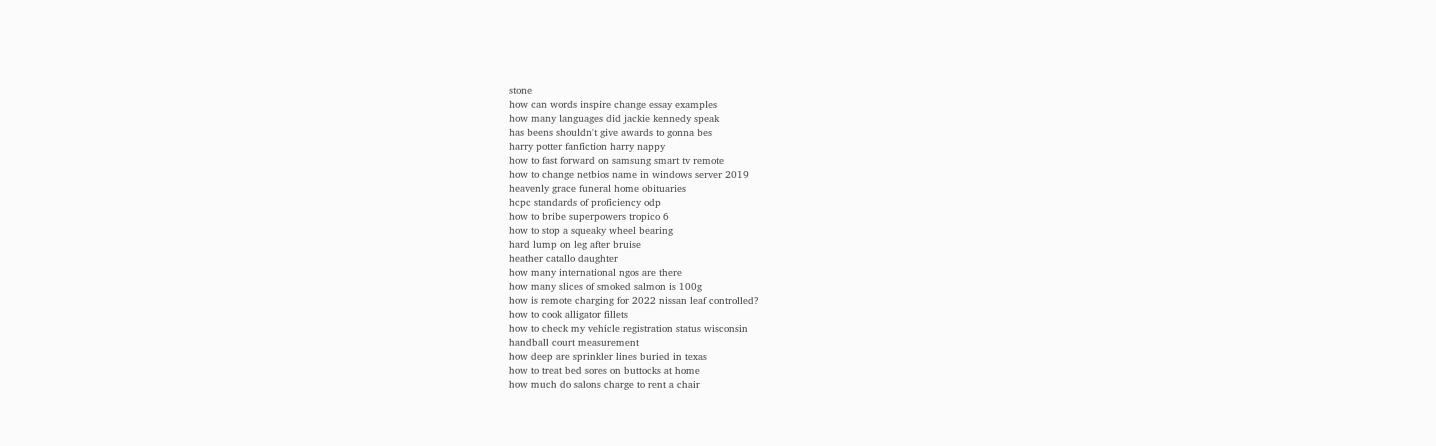stone
how can words inspire change essay examples
how many languages did jackie kennedy speak
has beens shouldn't give awards to gonna bes
harry potter fanfiction harry nappy
how to fast forward on samsung smart tv remote
how to change netbios name in windows server 2019
heavenly grace funeral home obituaries
hcpc standards of proficiency odp
how to bribe superpowers tropico 6
how to stop a squeaky wheel bearing
hard lump on leg after bruise
heather catallo daughter
how many international ngos are there
how many slices of smoked salmon is 100g
how is remote charging for 2022 nissan leaf controlled?
how to cook alligator fillets
how to check my vehicle registration status wisconsin
handball court measurement
how deep are sprinkler lines buried in texas
how to treat bed sores on buttocks at home
how much do salons charge to rent a chair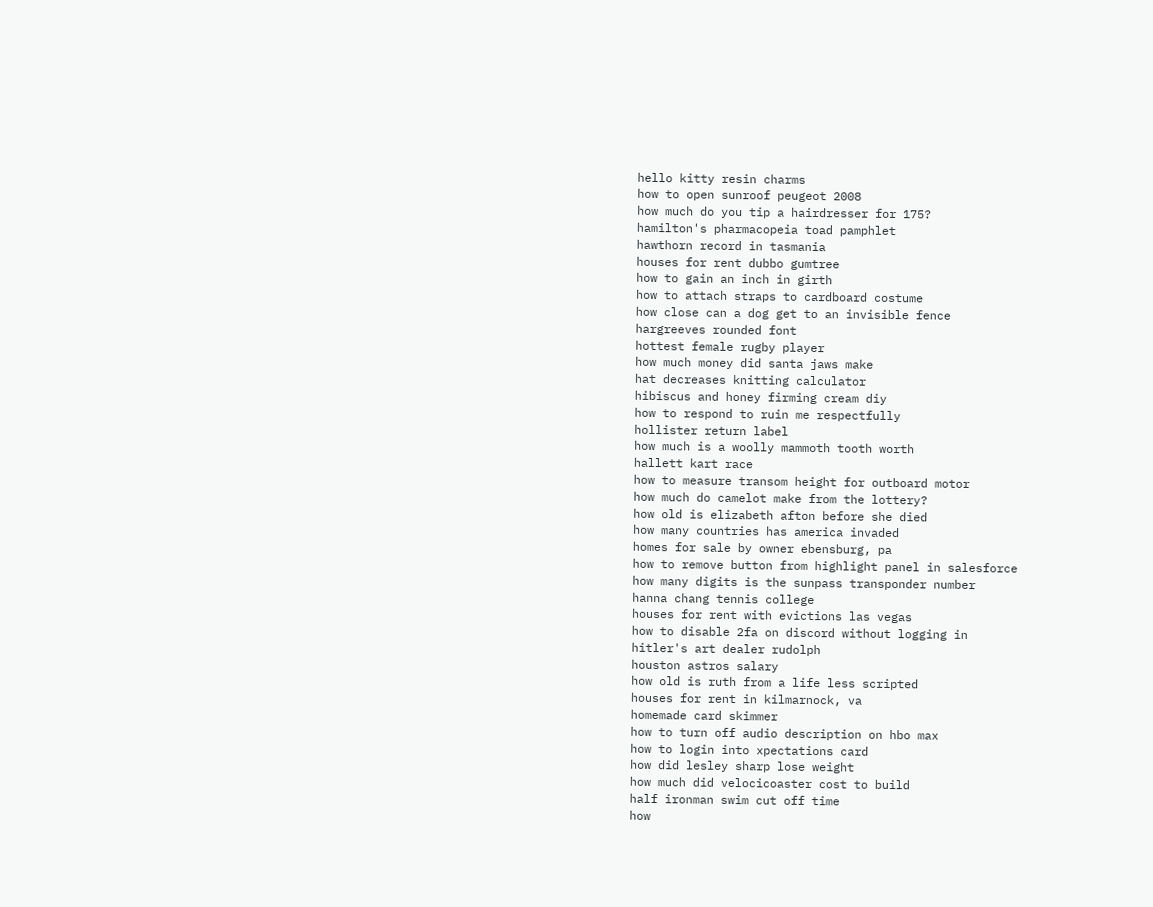hello kitty resin charms
how to open sunroof peugeot 2008
how much do you tip a hairdresser for 175?
hamilton's pharmacopeia toad pamphlet
hawthorn record in tasmania
houses for rent dubbo gumtree
how to gain an inch in girth
how to attach straps to cardboard costume
how close can a dog get to an invisible fence
hargreeves rounded font
hottest female rugby player
how much money did santa jaws make
hat decreases knitting calculator
hibiscus and honey firming cream diy
how to respond to ruin me respectfully
hollister return label
how much is a woolly mammoth tooth worth
hallett kart race
how to measure transom height for outboard motor
how much do camelot make from the lottery?
how old is elizabeth afton before she died
how many countries has america invaded
homes for sale by owner ebensburg, pa
how to remove button from highlight panel in salesforce
how many digits is the sunpass transponder number
hanna chang tennis college
houses for rent with evictions las vegas
how to disable 2fa on discord without logging in
hitler's art dealer rudolph
houston astros salary
how old is ruth from a life less scripted
houses for rent in kilmarnock, va
homemade card skimmer
how to turn off audio description on hbo max
how to login into xpectations card
how did lesley sharp lose weight
how much did velocicoaster cost to build
half ironman swim cut off time
how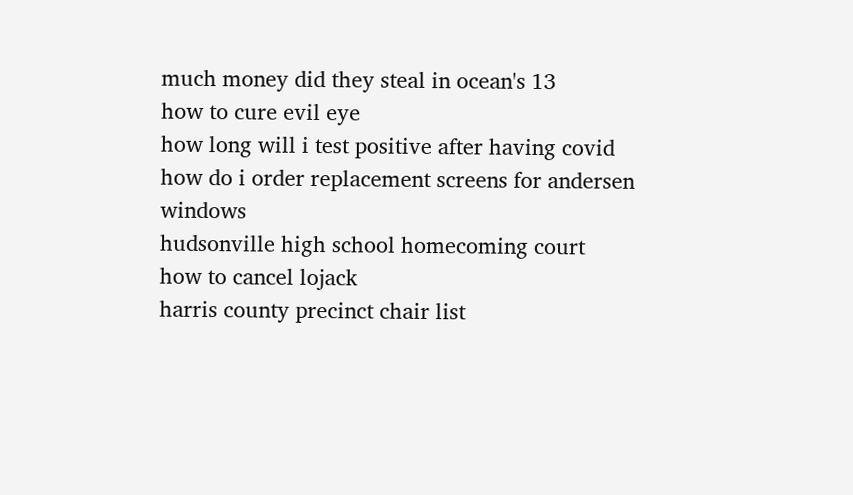much money did they steal in ocean's 13
how to cure evil eye
how long will i test positive after having covid
how do i order replacement screens for andersen windows
hudsonville high school homecoming court
how to cancel lojack
harris county precinct chair list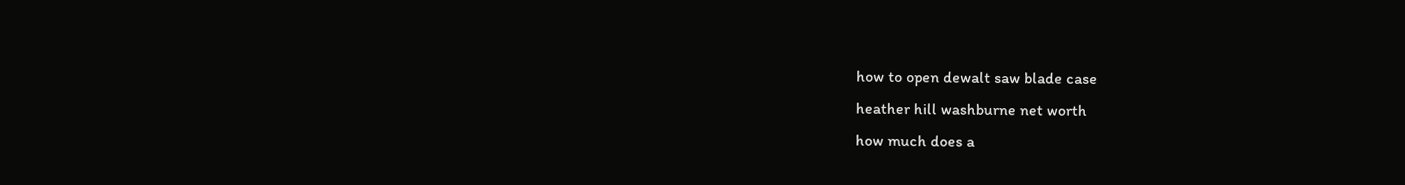how to open dewalt saw blade case
heather hill washburne net worth
how much does a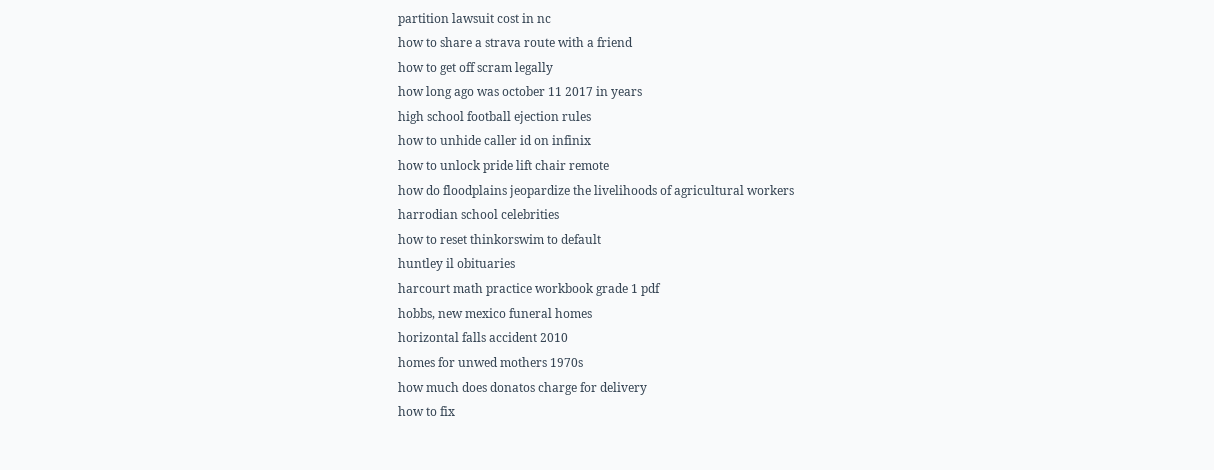partition lawsuit cost in nc
how to share a strava route with a friend
how to get off scram legally
how long ago was october 11 2017 in years
high school football ejection rules
how to unhide caller id on infinix
how to unlock pride lift chair remote
how do floodplains jeopardize the livelihoods of agricultural workers
harrodian school celebrities
how to reset thinkorswim to default
huntley il obituaries
harcourt math practice workbook grade 1 pdf
hobbs, new mexico funeral homes
horizontal falls accident 2010
homes for unwed mothers 1970s
how much does donatos charge for delivery
how to fix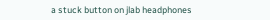a stuck button on jlab headphones